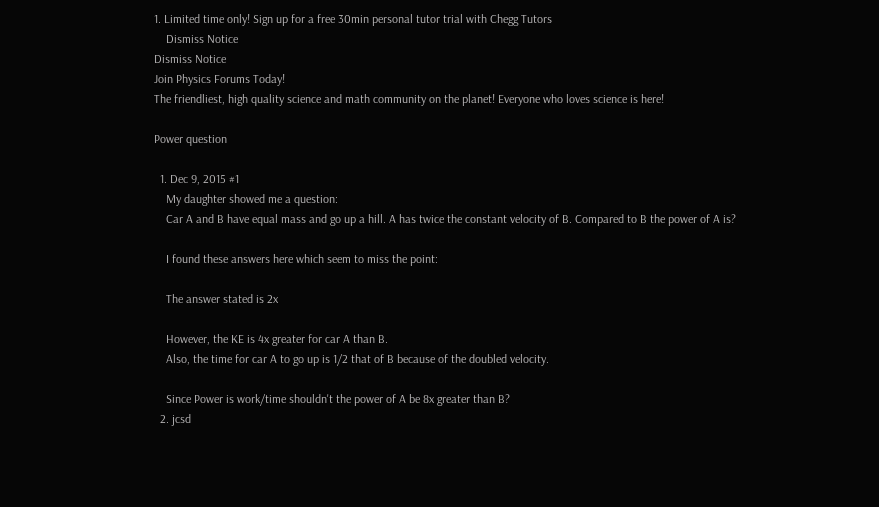1. Limited time only! Sign up for a free 30min personal tutor trial with Chegg Tutors
    Dismiss Notice
Dismiss Notice
Join Physics Forums Today!
The friendliest, high quality science and math community on the planet! Everyone who loves science is here!

Power question

  1. Dec 9, 2015 #1
    My daughter showed me a question:
    Car A and B have equal mass and go up a hill. A has twice the constant velocity of B. Compared to B the power of A is?

    I found these answers here which seem to miss the point:

    The answer stated is 2x

    However, the KE is 4x greater for car A than B.
    Also, the time for car A to go up is 1/2 that of B because of the doubled velocity.

    Since Power is work/time shouldn't the power of A be 8x greater than B?
  2. jcsd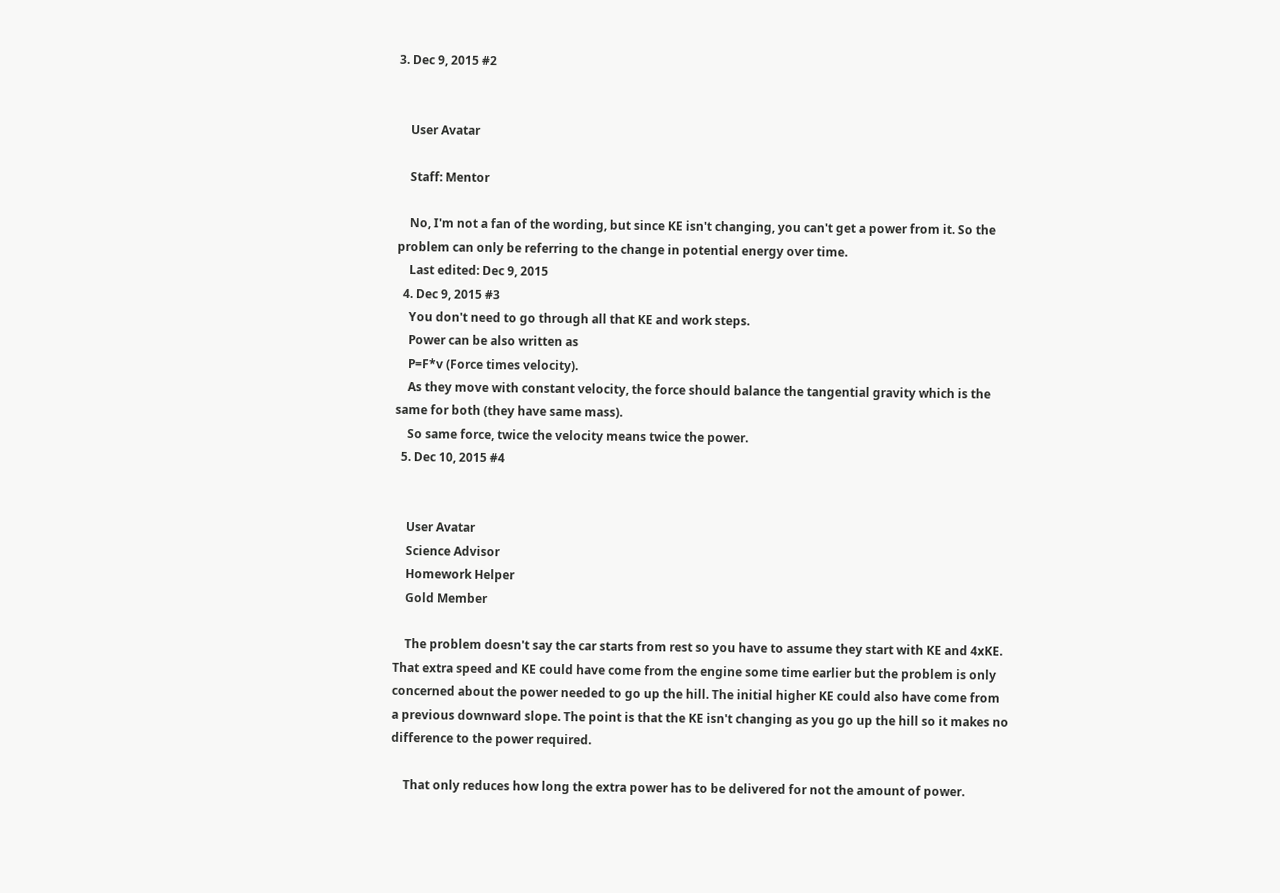3. Dec 9, 2015 #2


    User Avatar

    Staff: Mentor

    No, I'm not a fan of the wording, but since KE isn't changing, you can't get a power from it. So the problem can only be referring to the change in potential energy over time.
    Last edited: Dec 9, 2015
  4. Dec 9, 2015 #3
    You don't need to go through all that KE and work steps.
    Power can be also written as
    P=F*v (Force times velocity).
    As they move with constant velocity, the force should balance the tangential gravity which is the same for both (they have same mass).
    So same force, twice the velocity means twice the power.
  5. Dec 10, 2015 #4


    User Avatar
    Science Advisor
    Homework Helper
    Gold Member

    The problem doesn't say the car starts from rest so you have to assume they start with KE and 4xKE. That extra speed and KE could have come from the engine some time earlier but the problem is only concerned about the power needed to go up the hill. The initial higher KE could also have come from a previous downward slope. The point is that the KE isn't changing as you go up the hill so it makes no difference to the power required.

    That only reduces how long the extra power has to be delivered for not the amount of power.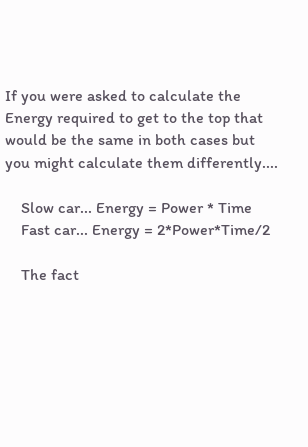If you were asked to calculate the Energy required to get to the top that would be the same in both cases but you might calculate them differently....

    Slow car... Energy = Power * Time
    Fast car... Energy = 2*Power*Time/2

    The fact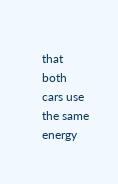that both cars use the same energy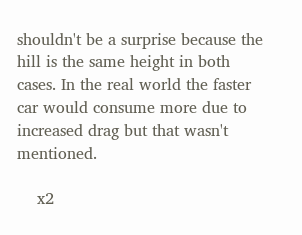shouldn't be a surprise because the hill is the same height in both cases. In the real world the faster car would consume more due to increased drag but that wasn't mentioned.

    x2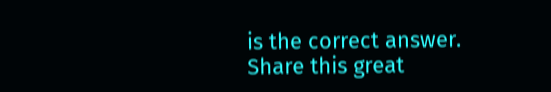is the correct answer.
Share this great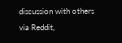discussion with others via Reddit,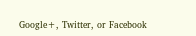Google+, Twitter, or Facebook